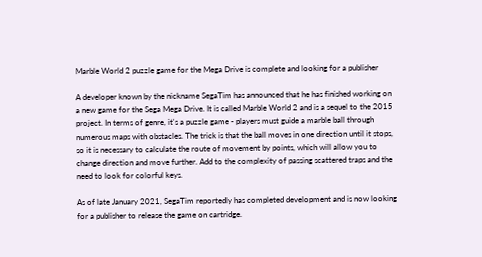Marble World 2 puzzle game for the Mega Drive is complete and looking for a publisher

A developer known by the nickname SegaTim has announced that he has finished working on a new game for the Sega Mega Drive. It is called Marble World 2 and is a sequel to the 2015 project. In terms of genre, it's a puzzle game - players must guide a marble ball through numerous maps with obstacles. The trick is that the ball moves in one direction until it stops, so it is necessary to calculate the route of movement by points, which will allow you to change direction and move further. Add to the complexity of passing scattered traps and the need to look for colorful keys.

As of late January 2021, SegaTim reportedly has completed development and is now looking for a publisher to release the game on cartridge.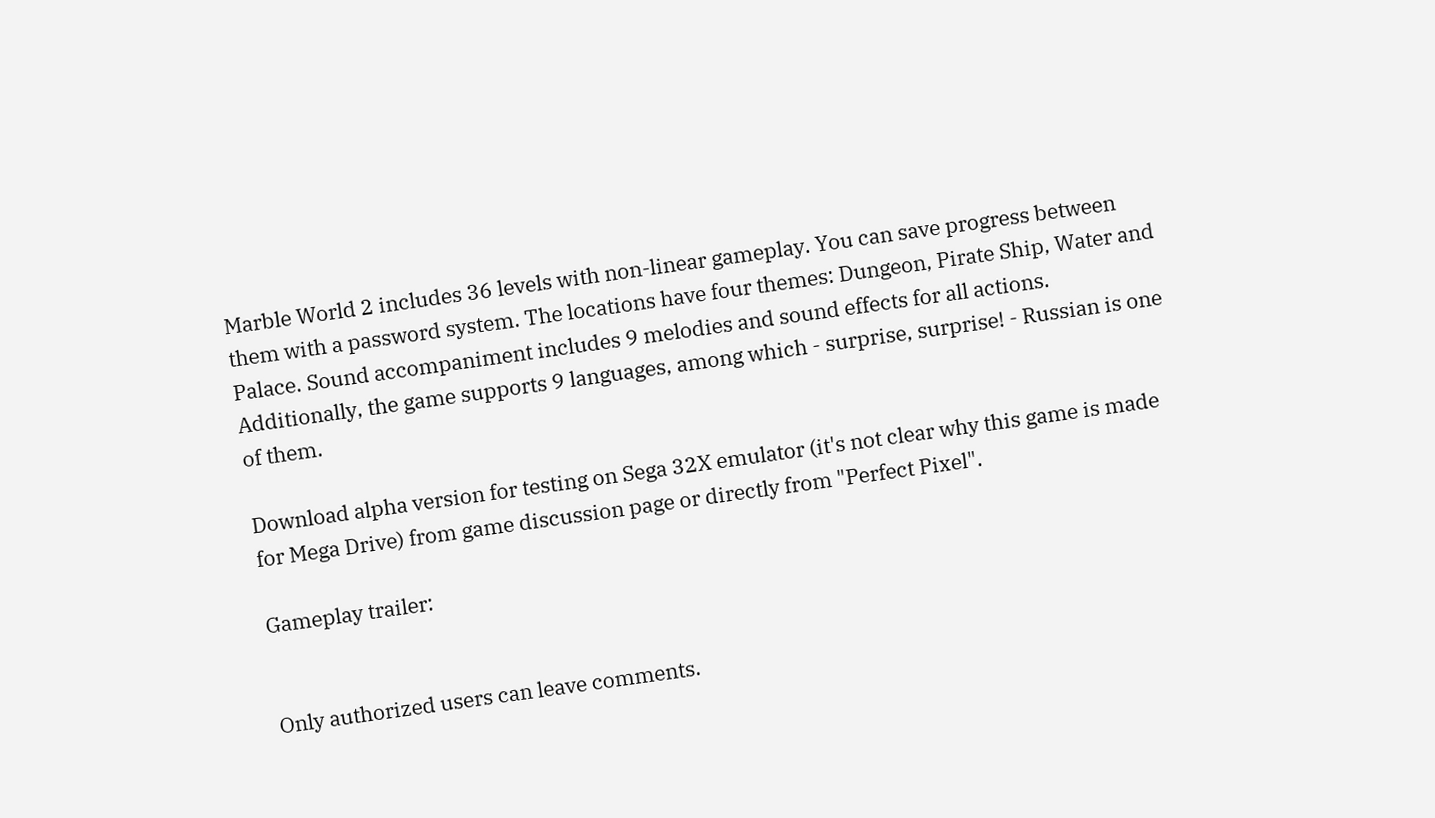Marble World 2 includes 36 levels with non-linear gameplay. You can save progress between them with a password system. The locations have four themes: Dungeon, Pirate Ship, Water and Palace. Sound accompaniment includes 9 melodies and sound effects for all actions. Additionally, the game supports 9 languages, among which - surprise, surprise! - Russian is one of them.

Download alpha version for testing on Sega 32X emulator (it's not clear why this game is made for Mega Drive) from game discussion page or directly from "Perfect Pixel".

Gameplay trailer:


Only authorized users can leave comments.